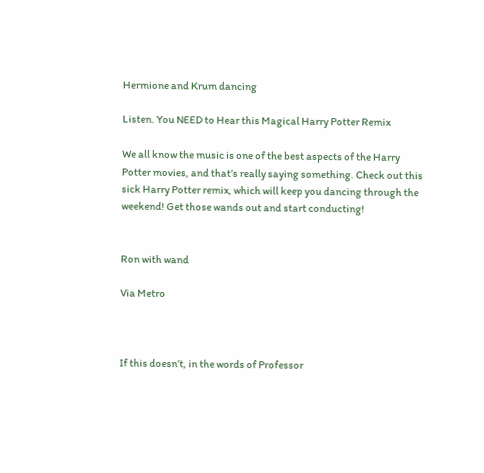Hermione and Krum dancing

Listen. You NEED to Hear this Magical Harry Potter Remix

We all know the music is one of the best aspects of the Harry Potter movies, and that’s really saying something. Check out this sick Harry Potter remix, which will keep you dancing through the weekend! Get those wands out and start conducting!


Ron with wand

Via Metro



If this doesn’t, in the words of Professor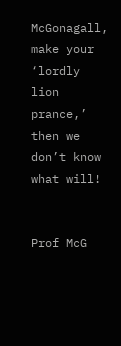McGonagall, make your ‘lordly lion prance,’ then we don’t know what will!


Prof McG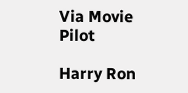Via Movie Pilot

Harry Ron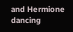and Hermione dancing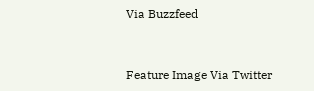Via Buzzfeed


Feature Image Via Twitter